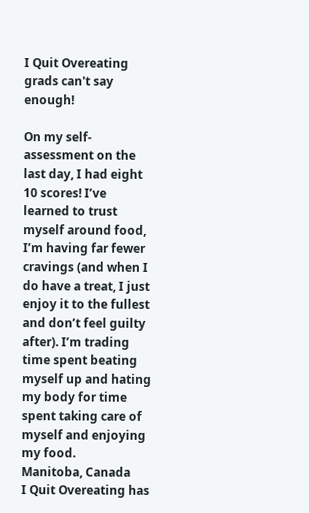I Quit Overeating grads can't say enough!

On my self-assessment on the last day, I had eight 10 scores! I’ve learned to trust myself around food, I’m having far fewer cravings (and when I do have a treat, I just enjoy it to the fullest and don’t feel guilty after). I’m trading time spent beating myself up and hating my body for time spent taking care of myself and enjoying my food.
Manitoba, Canada
I Quit Overeating has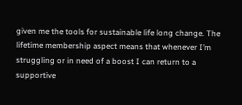given me the tools for sustainable life long change. The lifetime membership aspect means that whenever I’m struggling or in need of a boost I can return to a supportive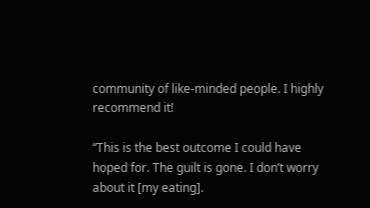community of like-minded people. I highly recommend it!

“This is the best outcome I could have hoped for. The guilt is gone. I don’t worry about it [my eating].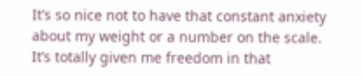It’s so nice not to have that constant anxiety about my weight or a number on the scale. It’s totally given me freedom in that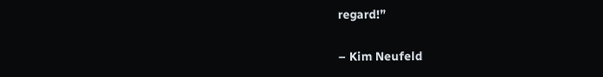regard!”

– Kim Neufeld